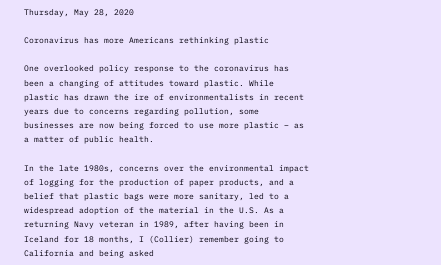Thursday, May 28, 2020

Coronavirus has more Americans rethinking plastic

One overlooked policy response to the coronavirus has been a changing of attitudes toward plastic. While plastic has drawn the ire of environmentalists in recent years due to concerns regarding pollution, some businesses are now being forced to use more plastic – as a matter of public health.

In the late 1980s, concerns over the environmental impact of logging for the production of paper products, and a belief that plastic bags were more sanitary, led to a widespread adoption of the material in the U.S. As a returning Navy veteran in 1989, after having been in Iceland for 18 months, I (Collier) remember going to California and being asked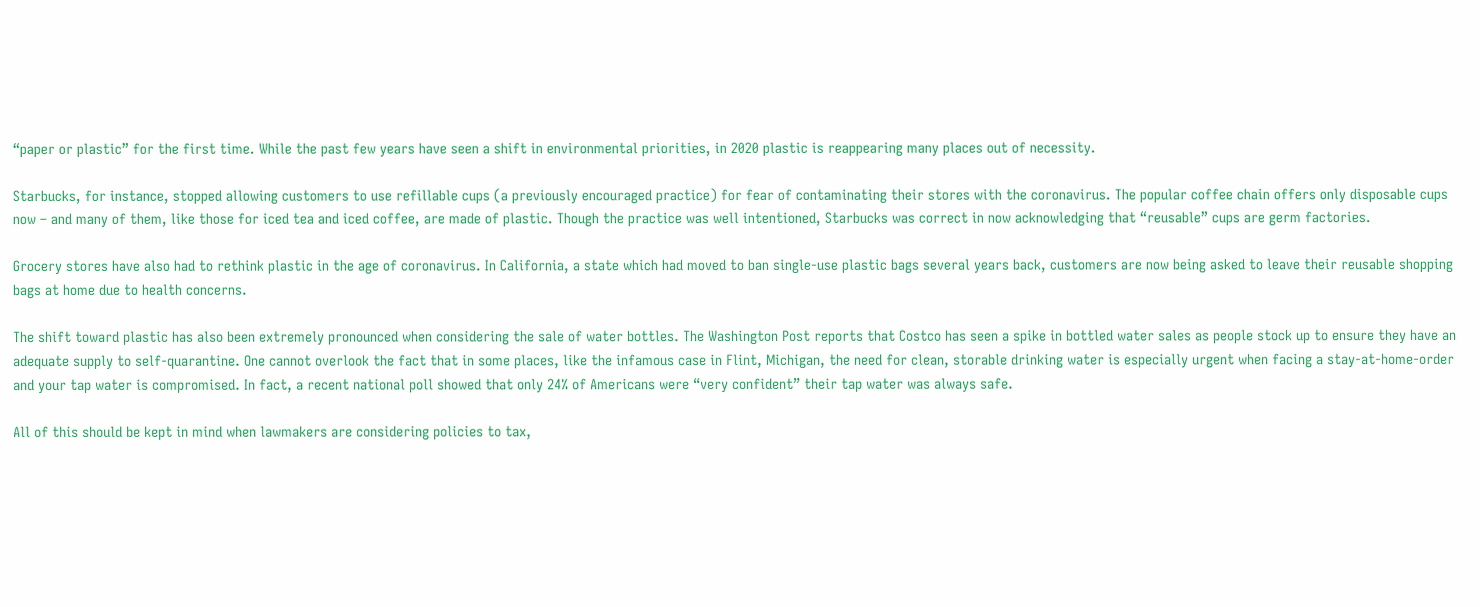“paper or plastic” for the first time. While the past few years have seen a shift in environmental priorities, in 2020 plastic is reappearing many places out of necessity.

Starbucks, for instance, stopped allowing customers to use refillable cups (a previously encouraged practice) for fear of contaminating their stores with the coronavirus. The popular coffee chain offers only disposable cups now – and many of them, like those for iced tea and iced coffee, are made of plastic. Though the practice was well intentioned, Starbucks was correct in now acknowledging that “reusable” cups are germ factories.

Grocery stores have also had to rethink plastic in the age of coronavirus. In California, a state which had moved to ban single-use plastic bags several years back, customers are now being asked to leave their reusable shopping bags at home due to health concerns.

The shift toward plastic has also been extremely pronounced when considering the sale of water bottles. The Washington Post reports that Costco has seen a spike in bottled water sales as people stock up to ensure they have an adequate supply to self-quarantine. One cannot overlook the fact that in some places, like the infamous case in Flint, Michigan, the need for clean, storable drinking water is especially urgent when facing a stay-at-home-order and your tap water is compromised. In fact, a recent national poll showed that only 24% of Americans were “very confident” their tap water was always safe.

All of this should be kept in mind when lawmakers are considering policies to tax,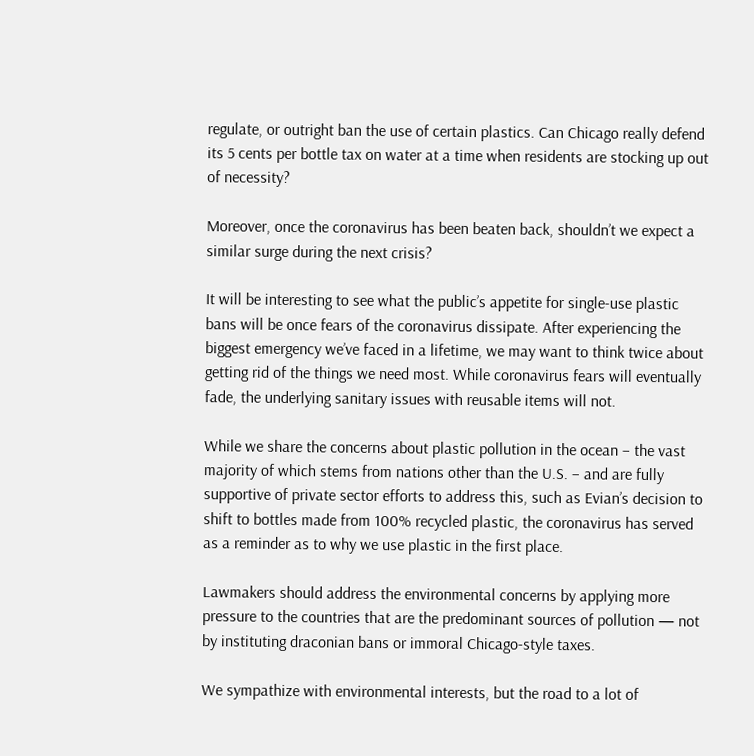regulate, or outright ban the use of certain plastics. Can Chicago really defend its 5 cents per bottle tax on water at a time when residents are stocking up out of necessity?

Moreover, once the coronavirus has been beaten back, shouldn’t we expect a similar surge during the next crisis?

It will be interesting to see what the public’s appetite for single-use plastic bans will be once fears of the coronavirus dissipate. After experiencing the biggest emergency we’ve faced in a lifetime, we may want to think twice about getting rid of the things we need most. While coronavirus fears will eventually fade, the underlying sanitary issues with reusable items will not.

While we share the concerns about plastic pollution in the ocean – the vast majority of which stems from nations other than the U.S. – and are fully supportive of private sector efforts to address this, such as Evian’s decision to shift to bottles made from 100% recycled plastic, the coronavirus has served as a reminder as to why we use plastic in the first place.

Lawmakers should address the environmental concerns by applying more pressure to the countries that are the predominant sources of pollution — not by instituting draconian bans or immoral Chicago-style taxes.

We sympathize with environmental interests, but the road to a lot of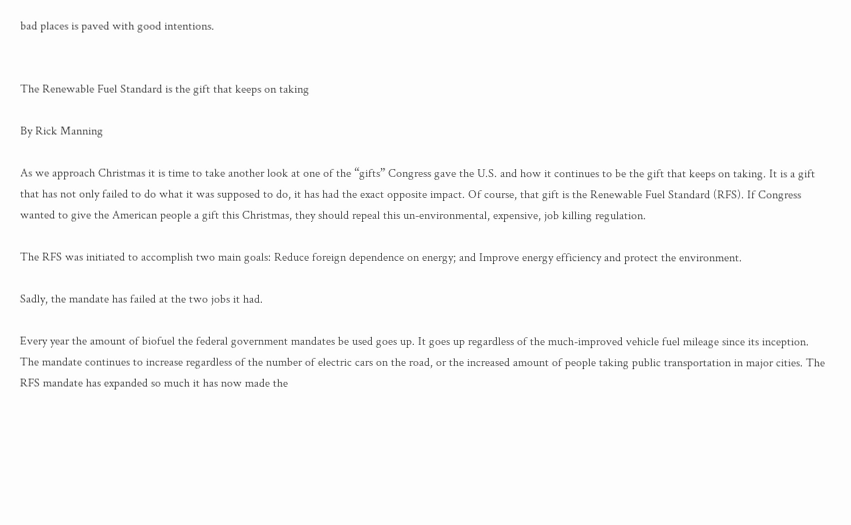bad places is paved with good intentions.


The Renewable Fuel Standard is the gift that keeps on taking

By Rick Manning

As we approach Christmas it is time to take another look at one of the “gifts” Congress gave the U.S. and how it continues to be the gift that keeps on taking. It is a gift that has not only failed to do what it was supposed to do, it has had the exact opposite impact. Of course, that gift is the Renewable Fuel Standard (RFS). If Congress wanted to give the American people a gift this Christmas, they should repeal this un-environmental, expensive, job killing regulation.

The RFS was initiated to accomplish two main goals: Reduce foreign dependence on energy; and Improve energy efficiency and protect the environment.

Sadly, the mandate has failed at the two jobs it had.

Every year the amount of biofuel the federal government mandates be used goes up. It goes up regardless of the much-improved vehicle fuel mileage since its inception. The mandate continues to increase regardless of the number of electric cars on the road, or the increased amount of people taking public transportation in major cities. The RFS mandate has expanded so much it has now made the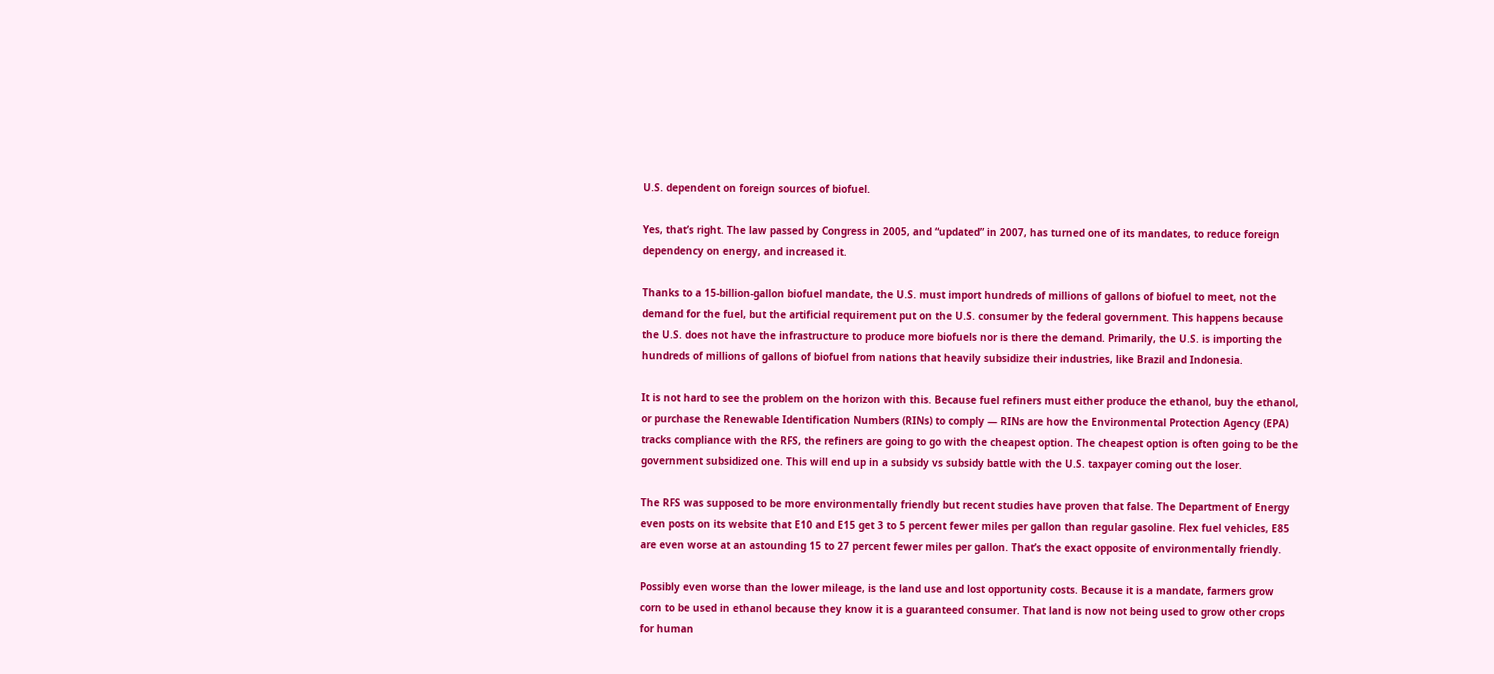U.S. dependent on foreign sources of biofuel.

Yes, that’s right. The law passed by Congress in 2005, and “updated” in 2007, has turned one of its mandates, to reduce foreign dependency on energy, and increased it.

Thanks to a 15-billion-gallon biofuel mandate, the U.S. must import hundreds of millions of gallons of biofuel to meet, not the demand for the fuel, but the artificial requirement put on the U.S. consumer by the federal government. This happens because the U.S. does not have the infrastructure to produce more biofuels nor is there the demand. Primarily, the U.S. is importing the hundreds of millions of gallons of biofuel from nations that heavily subsidize their industries, like Brazil and Indonesia.

It is not hard to see the problem on the horizon with this. Because fuel refiners must either produce the ethanol, buy the ethanol, or purchase the Renewable Identification Numbers (RINs) to comply — RINs are how the Environmental Protection Agency (EPA) tracks compliance with the RFS, the refiners are going to go with the cheapest option. The cheapest option is often going to be the government subsidized one. This will end up in a subsidy vs subsidy battle with the U.S. taxpayer coming out the loser.

The RFS was supposed to be more environmentally friendly but recent studies have proven that false. The Department of Energy even posts on its website that E10 and E15 get 3 to 5 percent fewer miles per gallon than regular gasoline. Flex fuel vehicles, E85 are even worse at an astounding 15 to 27 percent fewer miles per gallon. That’s the exact opposite of environmentally friendly.

Possibly even worse than the lower mileage, is the land use and lost opportunity costs. Because it is a mandate, farmers grow corn to be used in ethanol because they know it is a guaranteed consumer. That land is now not being used to grow other crops for human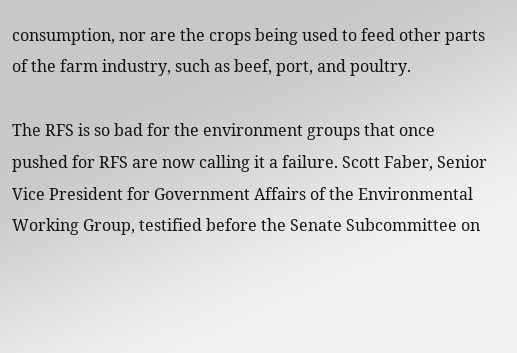consumption, nor are the crops being used to feed other parts of the farm industry, such as beef, port, and poultry.

The RFS is so bad for the environment groups that once pushed for RFS are now calling it a failure. Scott Faber, Senior Vice President for Government Affairs of the Environmental Working Group, testified before the Senate Subcommittee on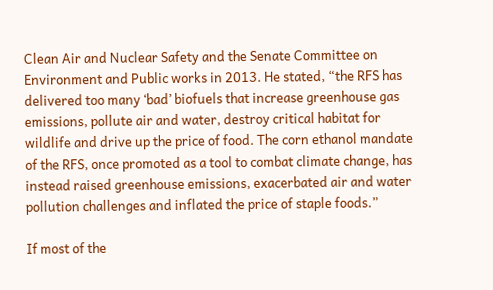Clean Air and Nuclear Safety and the Senate Committee on Environment and Public works in 2013. He stated, “the RFS has delivered too many ‘bad’ biofuels that increase greenhouse gas emissions, pollute air and water, destroy critical habitat for wildlife and drive up the price of food. The corn ethanol mandate of the RFS, once promoted as a tool to combat climate change, has instead raised greenhouse emissions, exacerbated air and water pollution challenges and inflated the price of staple foods.”

If most of the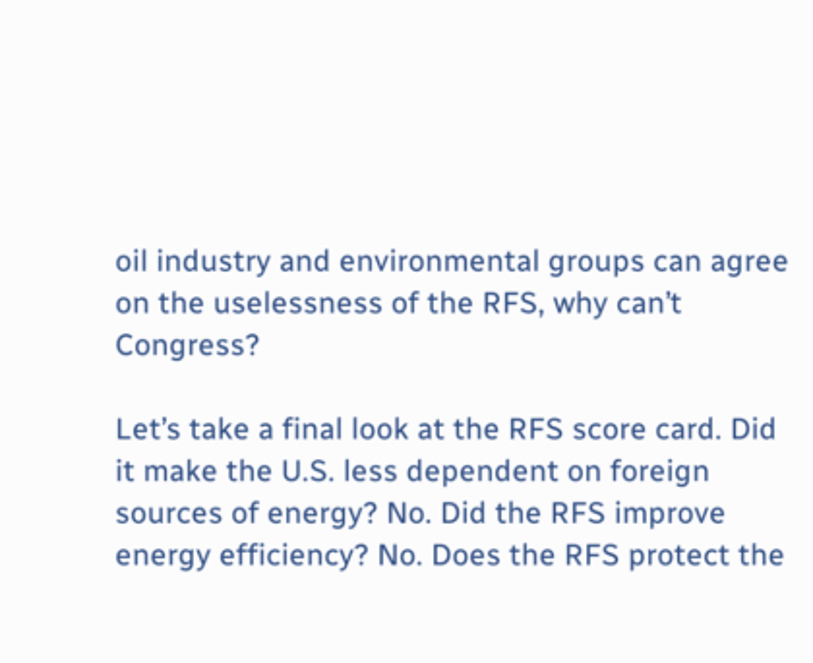oil industry and environmental groups can agree on the uselessness of the RFS, why can’t Congress?

Let’s take a final look at the RFS score card. Did it make the U.S. less dependent on foreign sources of energy? No. Did the RFS improve energy efficiency? No. Does the RFS protect the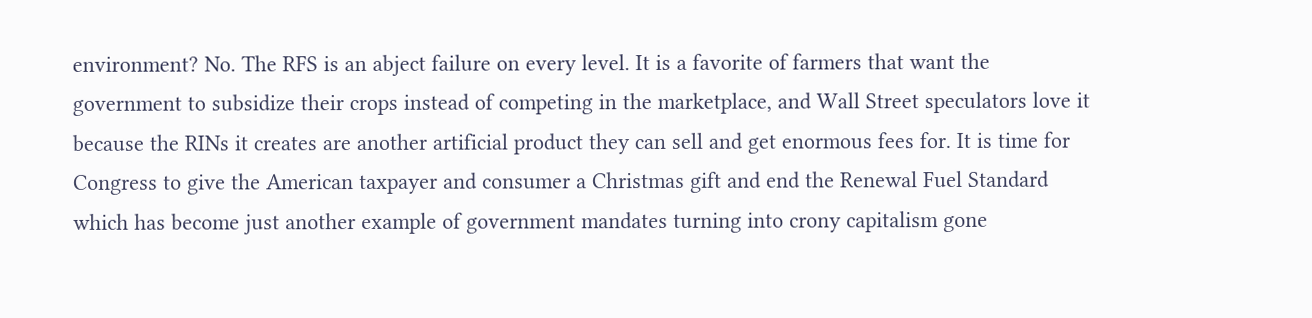environment? No. The RFS is an abject failure on every level. It is a favorite of farmers that want the government to subsidize their crops instead of competing in the marketplace, and Wall Street speculators love it because the RINs it creates are another artificial product they can sell and get enormous fees for. It is time for Congress to give the American taxpayer and consumer a Christmas gift and end the Renewal Fuel Standard which has become just another example of government mandates turning into crony capitalism gone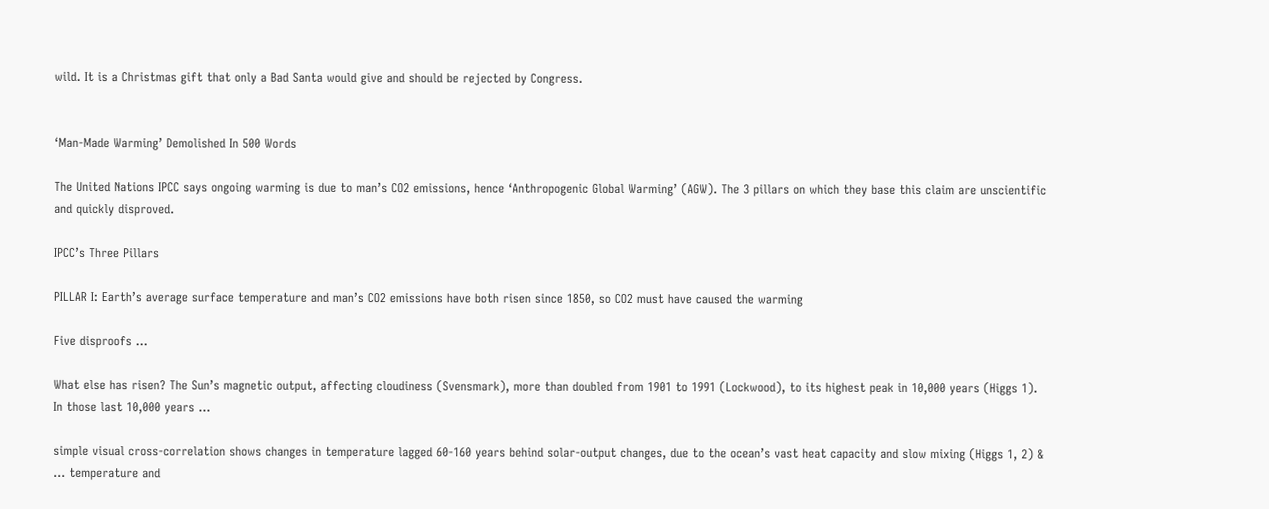wild. It is a Christmas gift that only a Bad Santa would give and should be rejected by Congress.


‘Man-Made Warming’ Demolished In 500 Words

The United Nations IPCC says ongoing warming is due to man’s CO2 emissions, hence ‘Anthropogenic Global Warming’ (AGW). The 3 pillars on which they base this claim are unscientific and quickly disproved.

IPCC’s Three Pillars

PILLAR I: Earth’s average surface temperature and man’s CO2 emissions have both risen since 1850, so CO2 must have caused the warming

Five disproofs …

What else has risen? The Sun’s magnetic output, affecting cloudiness (Svensmark), more than doubled from 1901 to 1991 (Lockwood), to its highest peak in 10,000 years (Higgs 1).
In those last 10,000 years …

simple visual cross-correlation shows changes in temperature lagged 60-160 years behind solar-output changes, due to the ocean’s vast heat capacity and slow mixing (Higgs 1, 2) &
… temperature and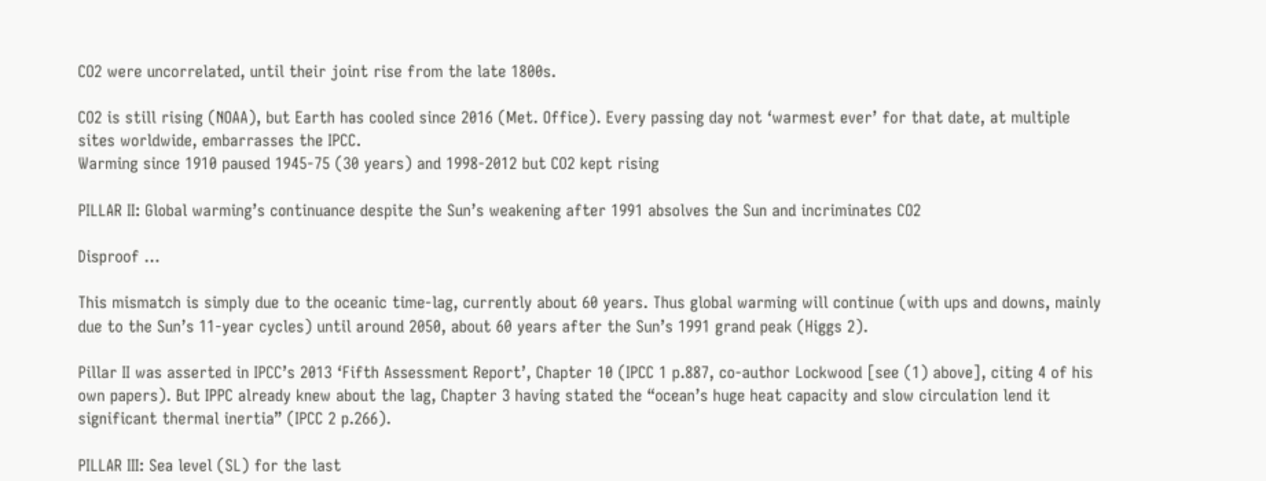CO2 were uncorrelated, until their joint rise from the late 1800s.

CO2 is still rising (NOAA), but Earth has cooled since 2016 (Met. Office). Every passing day not ‘warmest ever’ for that date, at multiple sites worldwide, embarrasses the IPCC.
Warming since 1910 paused 1945-75 (30 years) and 1998-2012 but CO2 kept rising

PILLAR II: Global warming’s continuance despite the Sun’s weakening after 1991 absolves the Sun and incriminates CO2

Disproof …

This mismatch is simply due to the oceanic time-lag, currently about 60 years. Thus global warming will continue (with ups and downs, mainly due to the Sun’s 11-year cycles) until around 2050, about 60 years after the Sun’s 1991 grand peak (Higgs 2).

Pillar II was asserted in IPCC’s 2013 ‘Fifth Assessment Report’, Chapter 10 (IPCC 1 p.887, co-author Lockwood [see (1) above], citing 4 of his own papers). But IPPC already knew about the lag, Chapter 3 having stated the “ocean’s huge heat capacity and slow circulation lend it significant thermal inertia” (IPCC 2 p.266).

PILLAR III: Sea level (SL) for the last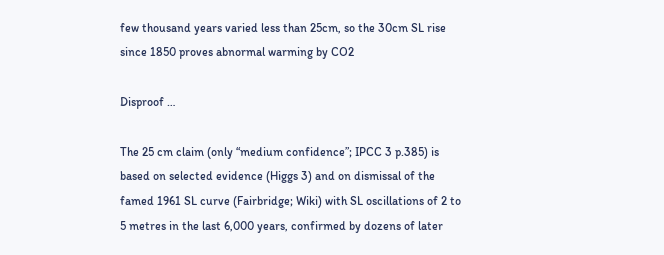few thousand years varied less than 25cm, so the 30cm SL rise since 1850 proves abnormal warming by CO2

Disproof …

The 25 cm claim (only “medium confidence”; IPCC 3 p.385) is based on selected evidence (Higgs 3) and on dismissal of the famed 1961 SL curve (Fairbridge; Wiki) with SL oscillations of 2 to 5 metres in the last 6,000 years, confirmed by dozens of later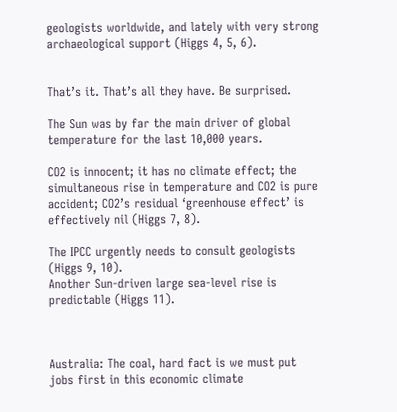geologists worldwide, and lately with very strong archaeological support (Higgs 4, 5, 6).


That’s it. That’s all they have. Be surprised.

The Sun was by far the main driver of global temperature for the last 10,000 years.

CO2 is innocent; it has no climate effect; the simultaneous rise in temperature and CO2 is pure accident; CO2’s residual ‘greenhouse effect’ is effectively nil (Higgs 7, 8).

The IPCC urgently needs to consult geologists (Higgs 9, 10).
Another Sun-driven large sea-level rise is predictable (Higgs 11).



Australia: The coal, hard fact is we must put jobs first in this economic climate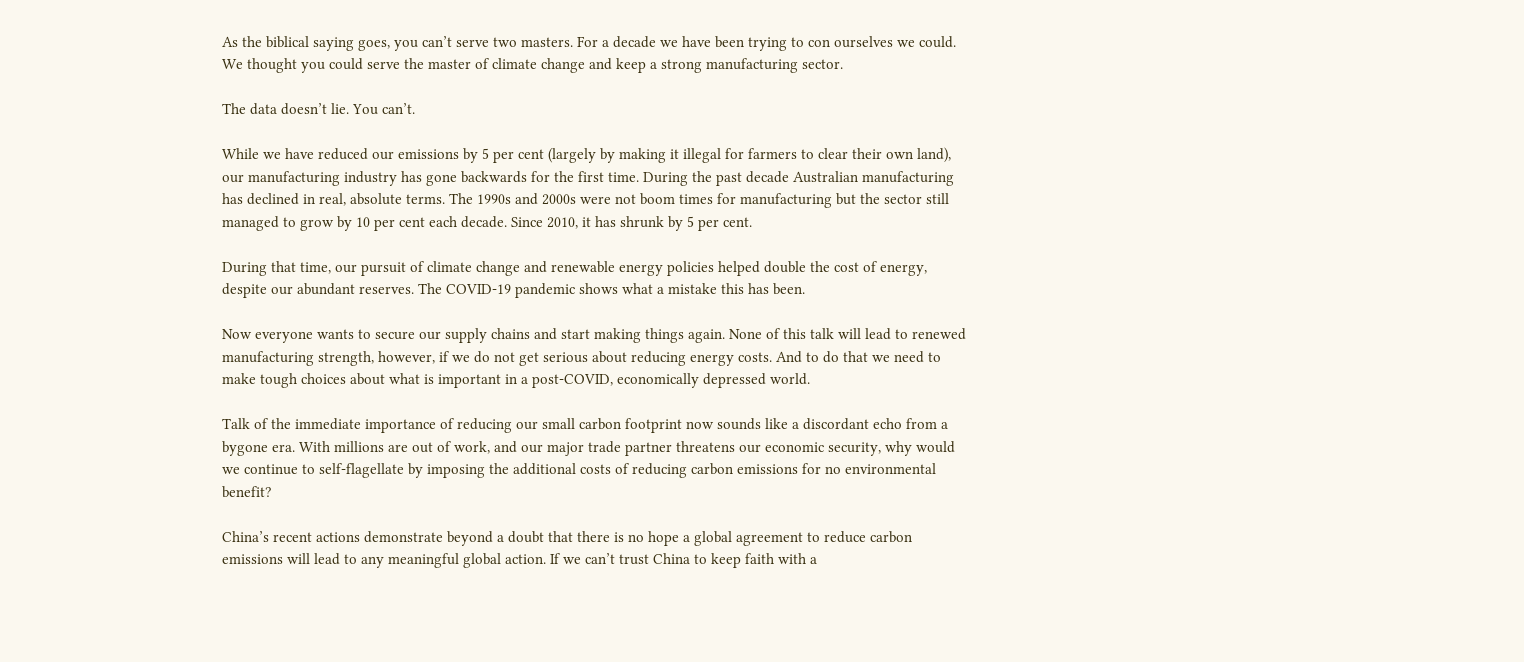As the biblical saying goes, you can’t serve two masters. For a decade we have been trying to con ourselves we could. We thought you could serve the master of climate change and keep a strong manufacturing sector.

The data doesn’t lie. You can’t.

While we have reduced our emissions by 5 per cent (largely by making it illegal for farmers to clear their own land), our manufacturing industry has gone backwards for the first time. During the past decade Australian manufacturing has declined in real, absolute terms. The 1990s and 2000s were not boom times for manufacturing but the sector still managed to grow by 10 per cent each decade. Since 2010, it has shrunk by 5 per cent.

During that time, our pursuit of climate change and renewable energy policies helped double the cost of energy, despite our abundant reserves. The COVID-19 pandemic shows what a mistake this has been.

Now everyone wants to secure our supply chains and start making things again. None of this talk will lead to renewed manufacturing strength, however, if we do not get serious about reducing energy costs. And to do that we need to make tough choices about what is important in a post-COVID, economically depressed world.

Talk of the immediate importance of reducing our small carbon footprint now sounds like a discordant echo from a bygone era. With millions are out of work, and our major trade partner threatens our economic security, why would we continue to self-flagellate by imposing the additional costs of reducing carbon emissions for no environmental benefit?

China’s recent actions demonstrate beyond a doubt that there is no hope a global agreement to reduce carbon emissions will lead to any meaningful global action. If we can’t trust China to keep faith with a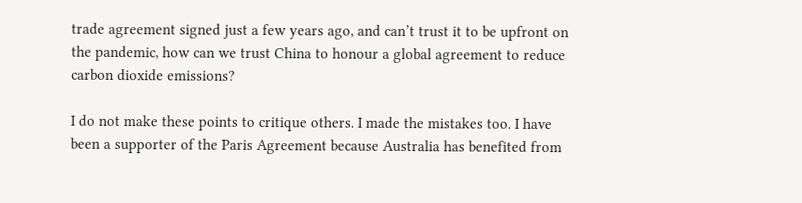trade agreement signed just a few years ago, and can’t trust it to be upfront on the pandemic, how can we trust China to honour a global agreement to reduce carbon dioxide emissions?

I do not make these points to critique others. I made the mistakes too. I have been a supporter of the Paris Agreement because Australia has benefited from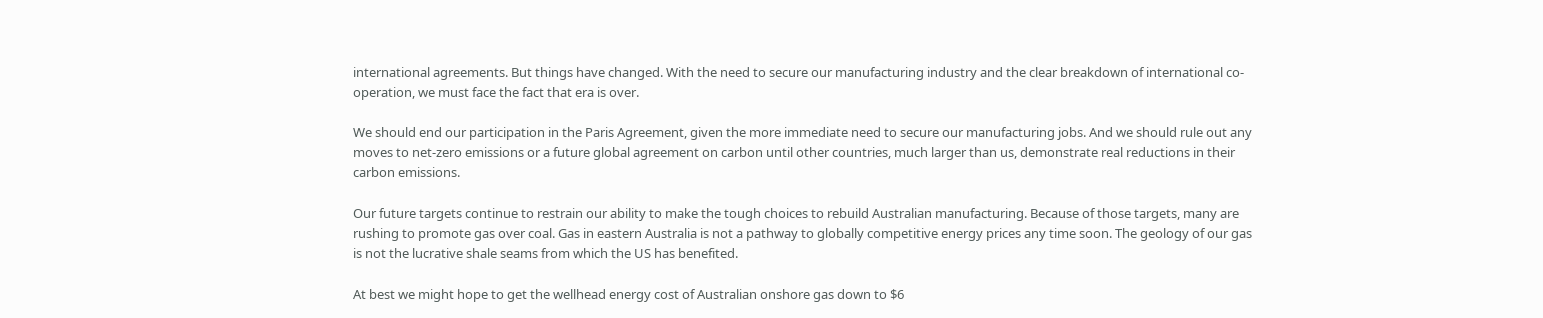international agreements. But things have changed. With the need to secure our manufacturing industry and the clear breakdown of international co-operation, we must face the fact that era is over.

We should end our participation in the Paris Agreement, given the more immediate need to secure our manufacturing jobs. And we should rule out any moves to net-zero emissions or a future global agreement on carbon until other countries, much larger than us, demonstrate real reductions in their carbon emissions.

Our future targets continue to restrain our ability to make the tough choices to rebuild Australian manufacturing. Because of those targets, many are rushing to promote gas over coal. Gas in eastern Australia is not a pathway to globally competitive energy prices any time soon. The geology of our gas is not the lucrative shale seams from which the US has benefited.

At best we might hope to get the wellhead energy cost of Australian onshore gas down to $6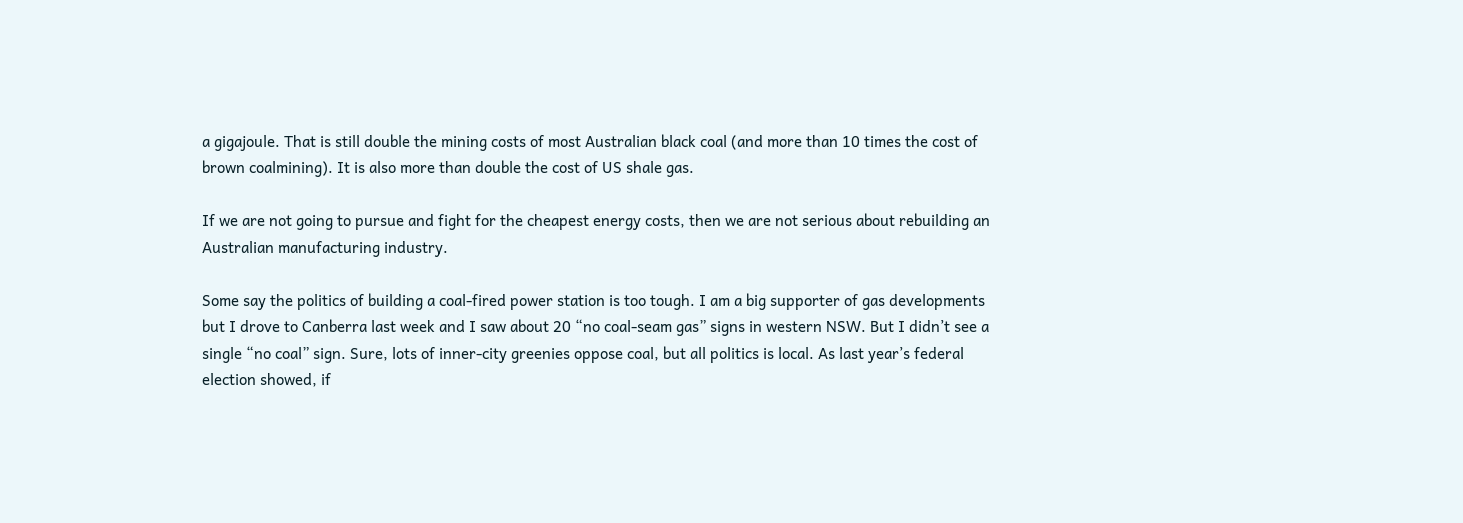a gigajoule. That is still double the mining costs of most Australian black coal (and more than 10 times the cost of brown coalmining). It is also more than double the cost of US shale gas.

If we are not going to pursue and fight for the cheapest energy costs, then we are not serious about rebuilding an Australian manufacturing industry.

Some say the politics of building a coal-fired power station is too tough. I am a big supporter of gas developments but I drove to Canberra last week and I saw about 20 “no coal-seam gas” signs in western NSW. But I didn’t see a single “no coal” sign. Sure, lots of inner-city greenies oppose coal, but all politics is local. As last year’s federal election showed, if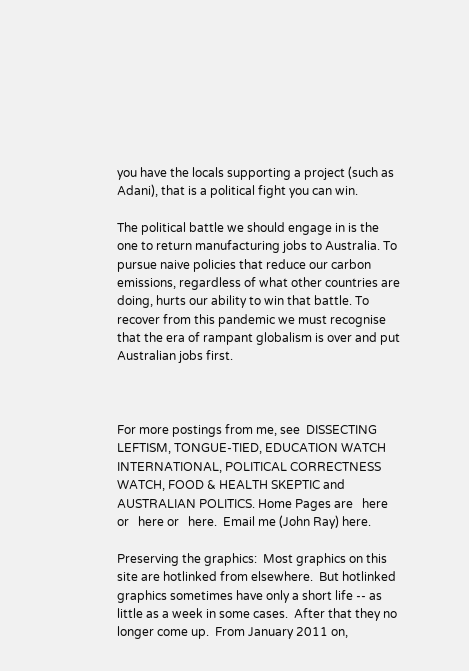you have the locals supporting a project (such as Adani), that is a political fight you can win.

The political battle we should engage in is the one to return manufacturing jobs to Australia. To pursue naive policies that reduce our carbon emissions, regardless of what other countries are doing, hurts our ability to win that battle. To recover from this pandemic we must recognise that the era of rampant globalism is over and put Australian jobs first.



For more postings from me, see  DISSECTING LEFTISM, TONGUE-TIED, EDUCATION WATCH INTERNATIONAL, POLITICAL CORRECTNESS WATCH, FOOD & HEALTH SKEPTIC and AUSTRALIAN POLITICS. Home Pages are   here or   here or   here.  Email me (John Ray) here.

Preserving the graphics:  Most graphics on this site are hotlinked from elsewhere.  But hotlinked graphics sometimes have only a short life -- as little as a week in some cases.  After that they no longer come up.  From January 2011 on,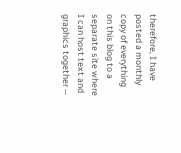therefore, I have posted a monthly copy of everything on this blog to a separate site where I can host text and graphics together --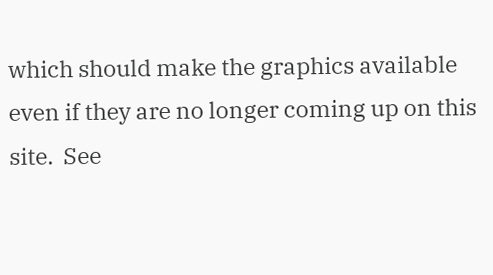which should make the graphics available even if they are no longer coming up on this site.  See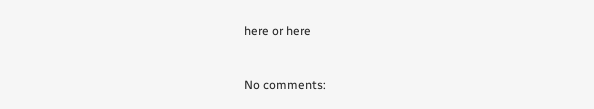here or here


No comments: